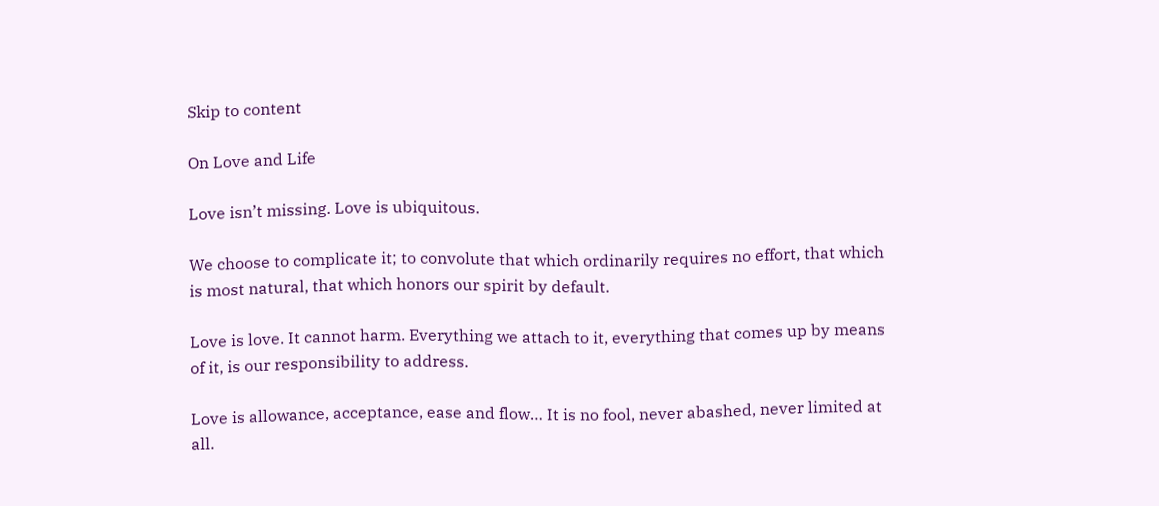Skip to content

On Love and Life

Love isn’t missing. Love is ubiquitous.

We choose to complicate it; to convolute that which ordinarily requires no effort, that which is most natural, that which honors our spirit by default.

Love is love. It cannot harm. Everything we attach to it, everything that comes up by means of it, is our responsibility to address.

Love is allowance, acceptance, ease and flow… It is no fool, never abashed, never limited at all.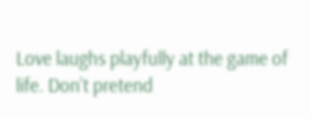Love laughs playfully at the game of life. Don’t pretend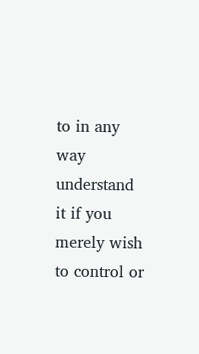to in any way understand it if you merely wish to control or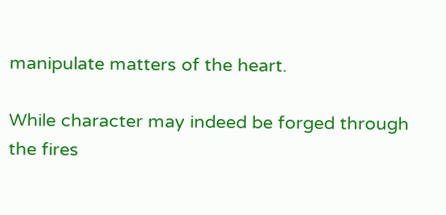manipulate matters of the heart.

While character may indeed be forged through the fires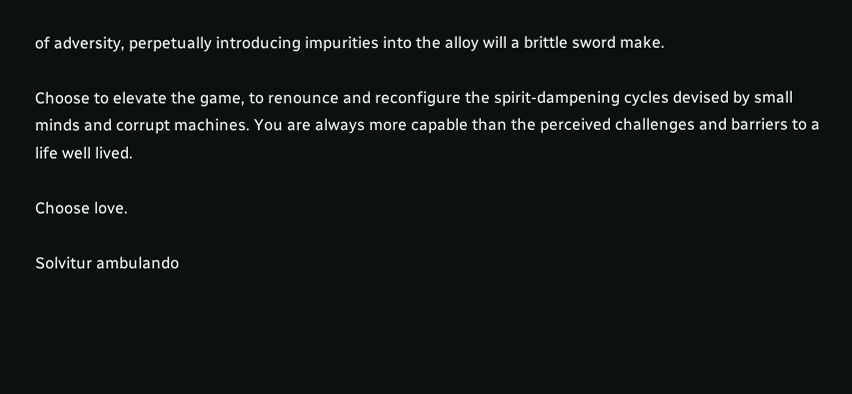of adversity, perpetually introducing impurities into the alloy will a brittle sword make.

Choose to elevate the game, to renounce and reconfigure the spirit-dampening cycles devised by small minds and corrupt machines. You are always more capable than the perceived challenges and barriers to a life well lived.

Choose love.

Solvitur ambulando